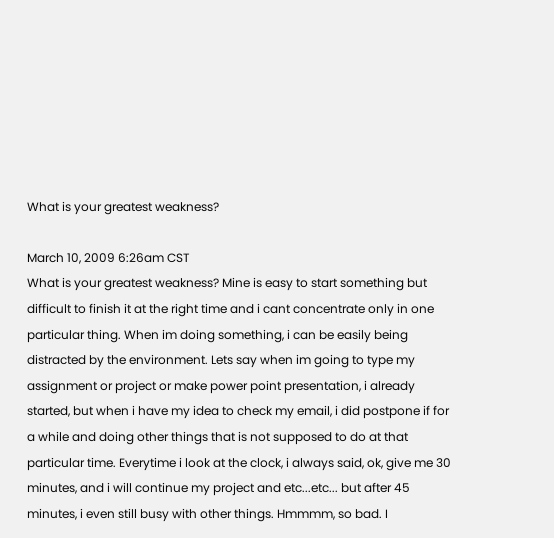What is your greatest weakness?

March 10, 2009 6:26am CST
What is your greatest weakness? Mine is easy to start something but difficult to finish it at the right time and i cant concentrate only in one particular thing. When im doing something, i can be easily being distracted by the environment. Lets say when im going to type my assignment or project or make power point presentation, i already started, but when i have my idea to check my email, i did postpone if for a while and doing other things that is not supposed to do at that particular time. Everytime i look at the clock, i always said, ok, give me 30 minutes, and i will continue my project and etc...etc... but after 45 minutes, i even still busy with other things. Hmmmm, so bad. I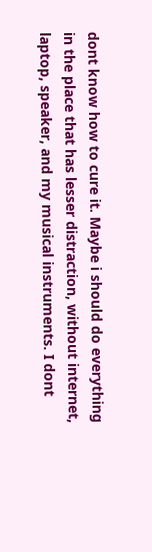dont know how to cure it. Maybe i should do everything in the place that has lesser distraction, without internet, laptop, speaker, and my musical instruments. I dont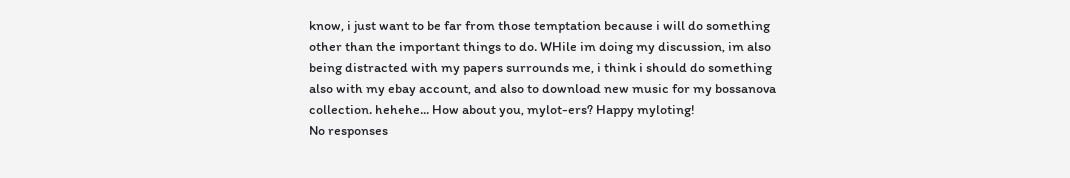know, i just want to be far from those temptation because i will do something other than the important things to do. WHile im doing my discussion, im also being distracted with my papers surrounds me, i think i should do something also with my ebay account, and also to download new music for my bossanova collection. hehehe... How about you, mylot-ers? Happy myloting!
No responses